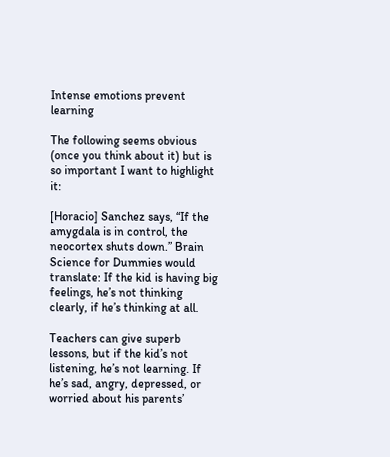Intense emotions prevent learning

The following seems obvious (once you think about it) but is so important I want to highlight it:

[Horacio] Sanchez says, “If the amygdala is in control, the neocortex shuts down.” Brain Science for Dummies would translate: If the kid is having big feelings, he’s not thinking clearly, if he’s thinking at all.

Teachers can give superb lessons, but if the kid’s not listening, he’s not learning. If he’s sad, angry, depressed, or worried about his parents’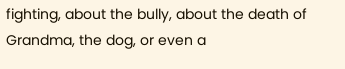fighting, about the bully, about the death of Grandma, the dog, or even a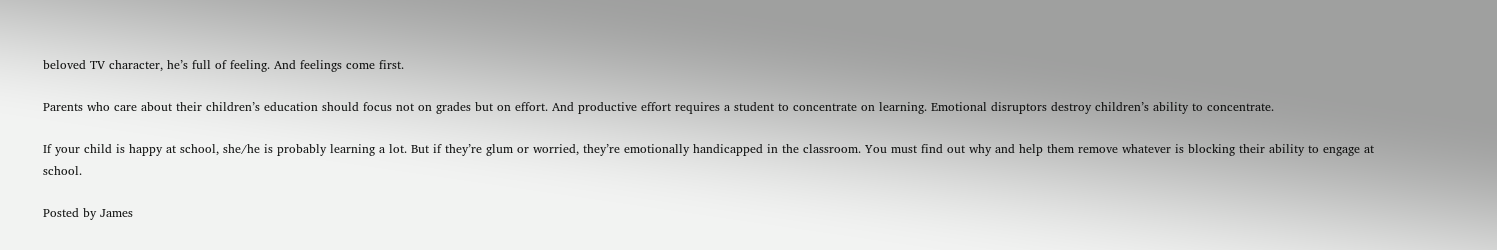beloved TV character, he’s full of feeling. And feelings come first.

Parents who care about their children’s education should focus not on grades but on effort. And productive effort requires a student to concentrate on learning. Emotional disruptors destroy children’s ability to concentrate.

If your child is happy at school, she/he is probably learning a lot. But if they’re glum or worried, they’re emotionally handicapped in the classroom. You must find out why and help them remove whatever is blocking their ability to engage at school.

Posted by James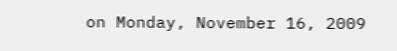on Monday, November 16, 2009